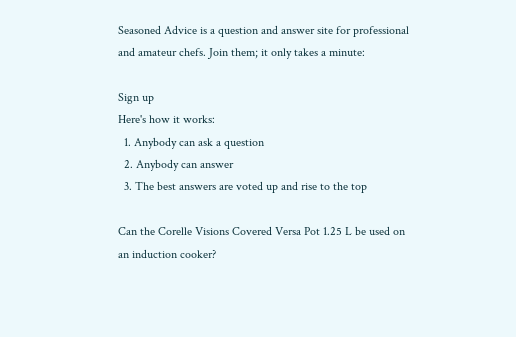Seasoned Advice is a question and answer site for professional and amateur chefs. Join them; it only takes a minute:

Sign up
Here's how it works:
  1. Anybody can ask a question
  2. Anybody can answer
  3. The best answers are voted up and rise to the top

Can the Corelle Visions Covered Versa Pot 1.25 L be used on an induction cooker?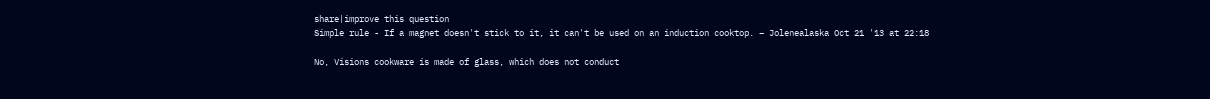share|improve this question
Simple rule - If a magnet doesn't stick to it, it can't be used on an induction cooktop. – Jolenealaska Oct 21 '13 at 22:18

No, Visions cookware is made of glass, which does not conduct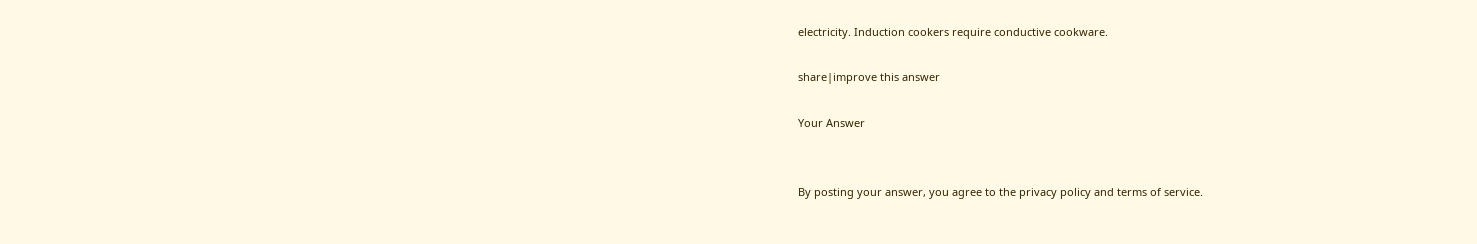electricity. Induction cookers require conductive cookware.

share|improve this answer

Your Answer


By posting your answer, you agree to the privacy policy and terms of service.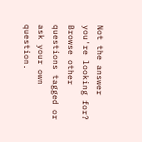Not the answer you're looking for? Browse other questions tagged or ask your own question.